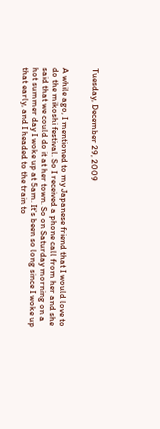Tuesday, December 29, 2009


A while ago, I mentioned to my Japanese friend that I would love to do the mikoshi festival. So I received a phone call from her and she said that we could do it at her town. So on Saturday morning on a hot summer day I woke up at 5am. It's been so long since I woke up that early, and I headed to the train to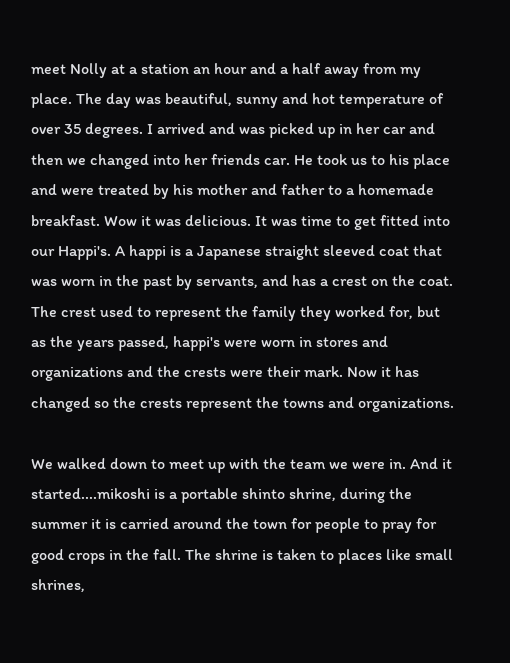meet Nolly at a station an hour and a half away from my place. The day was beautiful, sunny and hot temperature of over 35 degrees. I arrived and was picked up in her car and then we changed into her friends car. He took us to his place and were treated by his mother and father to a homemade breakfast. Wow it was delicious. It was time to get fitted into our Happi's. A happi is a Japanese straight sleeved coat that was worn in the past by servants, and has a crest on the coat. The crest used to represent the family they worked for, but as the years passed, happi's were worn in stores and organizations and the crests were their mark. Now it has changed so the crests represent the towns and organizations.

We walked down to meet up with the team we were in. And it started....mikoshi is a portable shinto shrine, during the summer it is carried around the town for people to pray for good crops in the fall. The shrine is taken to places like small shrines,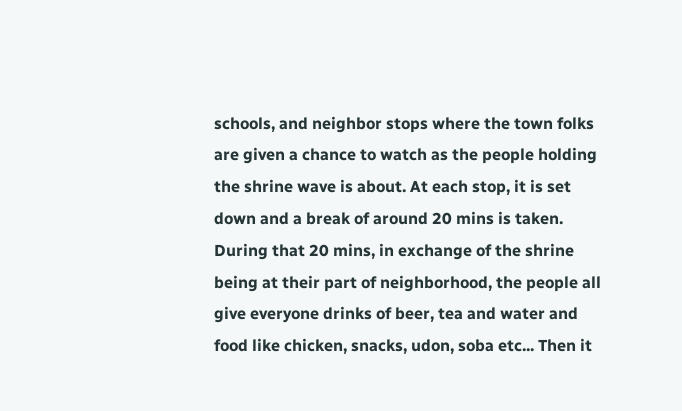schools, and neighbor stops where the town folks are given a chance to watch as the people holding the shrine wave is about. At each stop, it is set down and a break of around 20 mins is taken. During that 20 mins, in exchange of the shrine being at their part of neighborhood, the people all give everyone drinks of beer, tea and water and food like chicken, snacks, udon, soba etc... Then it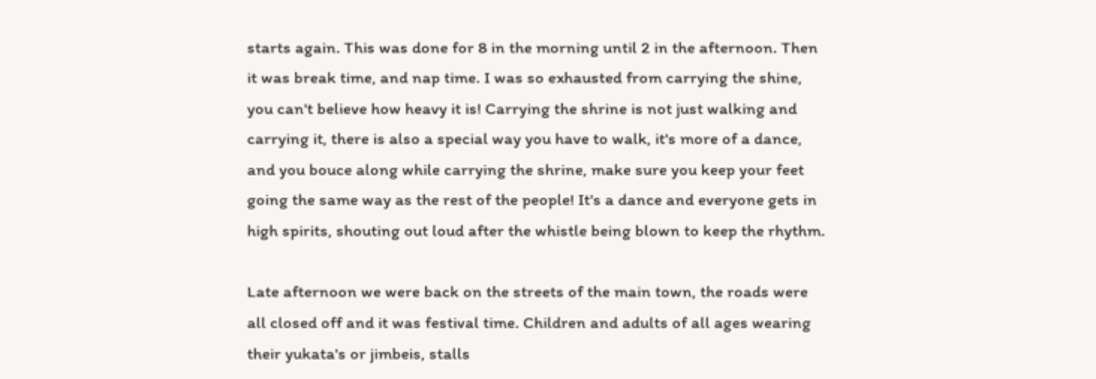starts again. This was done for 8 in the morning until 2 in the afternoon. Then it was break time, and nap time. I was so exhausted from carrying the shine, you can't believe how heavy it is! Carrying the shrine is not just walking and carrying it, there is also a special way you have to walk, it's more of a dance, and you bouce along while carrying the shrine, make sure you keep your feet going the same way as the rest of the people! It's a dance and everyone gets in high spirits, shouting out loud after the whistle being blown to keep the rhythm.

Late afternoon we were back on the streets of the main town, the roads were all closed off and it was festival time. Children and adults of all ages wearing their yukata's or jimbeis, stalls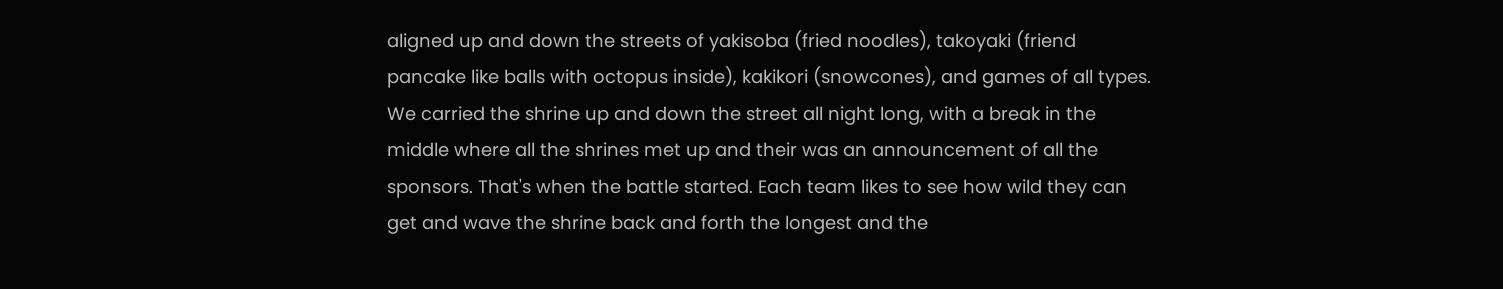aligned up and down the streets of yakisoba (fried noodles), takoyaki (friend pancake like balls with octopus inside), kakikori (snowcones), and games of all types. We carried the shrine up and down the street all night long, with a break in the middle where all the shrines met up and their was an announcement of all the sponsors. That's when the battle started. Each team likes to see how wild they can get and wave the shrine back and forth the longest and the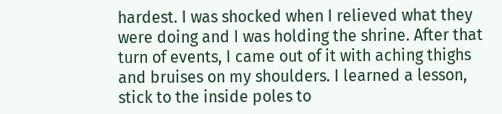hardest. I was shocked when I relieved what they were doing and I was holding the shrine. After that turn of events, I came out of it with aching thighs and bruises on my shoulders. I learned a lesson, stick to the inside poles to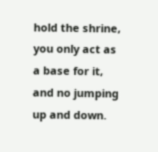hold the shrine, you only act as a base for it, and no jumping up and down.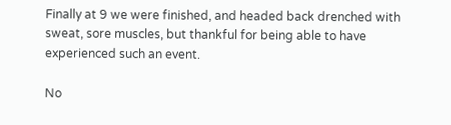Finally at 9 we were finished, and headed back drenched with sweat, sore muscles, but thankful for being able to have experienced such an event.

No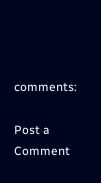comments:

Post a Comment